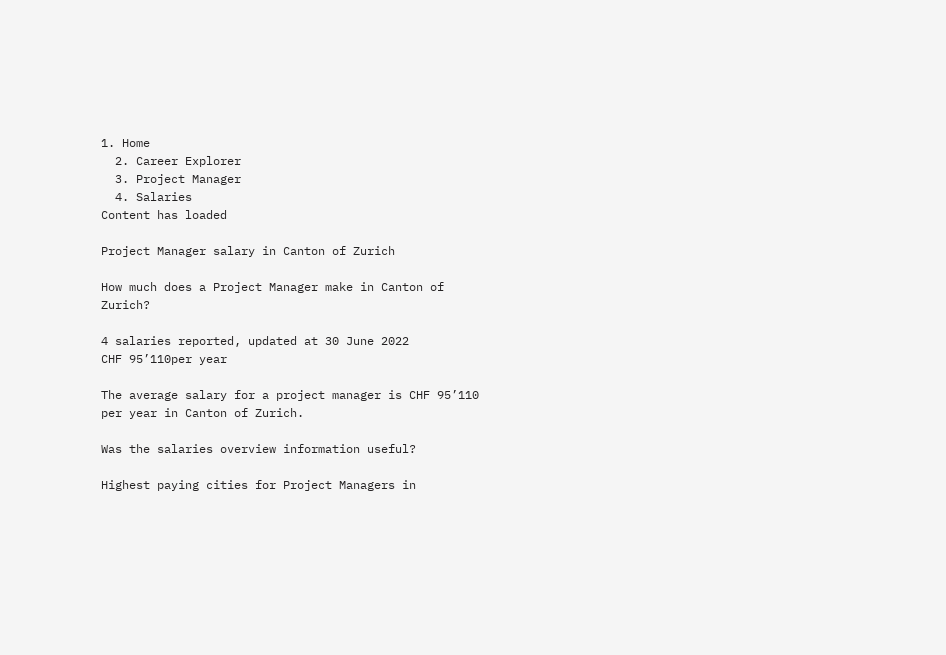1. Home
  2. Career Explorer
  3. Project Manager
  4. Salaries
Content has loaded

Project Manager salary in Canton of Zurich

How much does a Project Manager make in Canton of Zurich?

4 salaries reported, updated at 30 June 2022
CHF 95’110per year

The average salary for a project manager is CHF 95’110 per year in Canton of Zurich.

Was the salaries overview information useful?

Highest paying cities for Project Managers in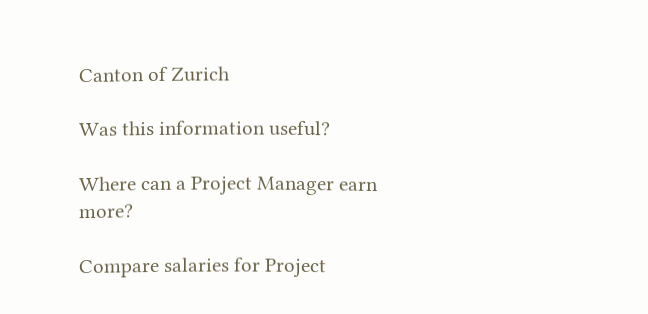Canton of Zurich

Was this information useful?

Where can a Project Manager earn more?

Compare salaries for Project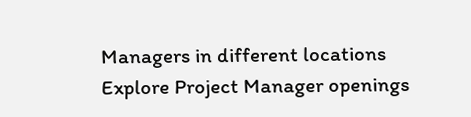Managers in different locations
Explore Project Manager openings